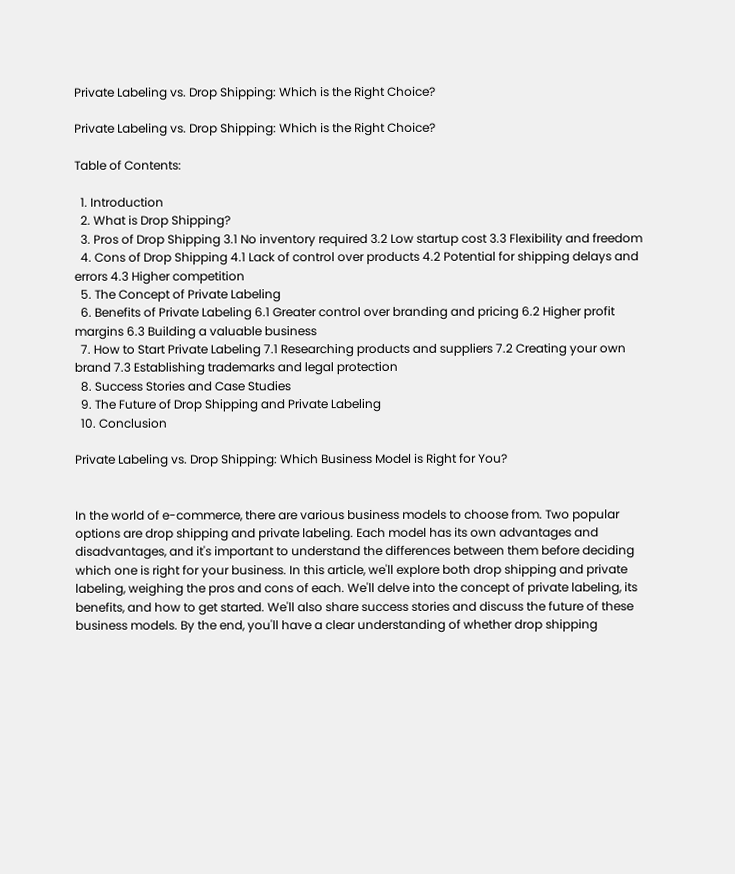Private Labeling vs. Drop Shipping: Which is the Right Choice?

Private Labeling vs. Drop Shipping: Which is the Right Choice?

Table of Contents:

  1. Introduction
  2. What is Drop Shipping?
  3. Pros of Drop Shipping 3.1 No inventory required 3.2 Low startup cost 3.3 Flexibility and freedom
  4. Cons of Drop Shipping 4.1 Lack of control over products 4.2 Potential for shipping delays and errors 4.3 Higher competition
  5. The Concept of Private Labeling
  6. Benefits of Private Labeling 6.1 Greater control over branding and pricing 6.2 Higher profit margins 6.3 Building a valuable business
  7. How to Start Private Labeling 7.1 Researching products and suppliers 7.2 Creating your own brand 7.3 Establishing trademarks and legal protection
  8. Success Stories and Case Studies
  9. The Future of Drop Shipping and Private Labeling
  10. Conclusion

Private Labeling vs. Drop Shipping: Which Business Model is Right for You?


In the world of e-commerce, there are various business models to choose from. Two popular options are drop shipping and private labeling. Each model has its own advantages and disadvantages, and it's important to understand the differences between them before deciding which one is right for your business. In this article, we'll explore both drop shipping and private labeling, weighing the pros and cons of each. We'll delve into the concept of private labeling, its benefits, and how to get started. We'll also share success stories and discuss the future of these business models. By the end, you'll have a clear understanding of whether drop shipping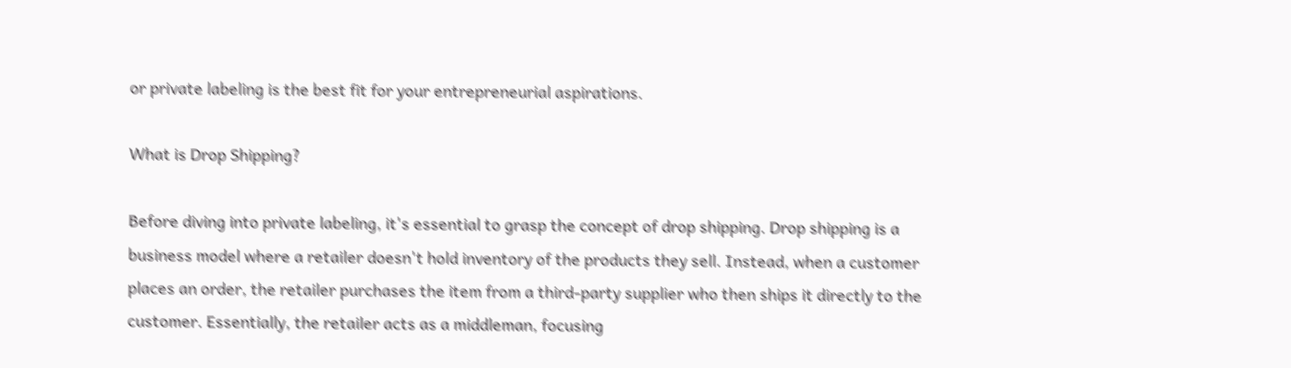or private labeling is the best fit for your entrepreneurial aspirations.

What is Drop Shipping?

Before diving into private labeling, it's essential to grasp the concept of drop shipping. Drop shipping is a business model where a retailer doesn't hold inventory of the products they sell. Instead, when a customer places an order, the retailer purchases the item from a third-party supplier who then ships it directly to the customer. Essentially, the retailer acts as a middleman, focusing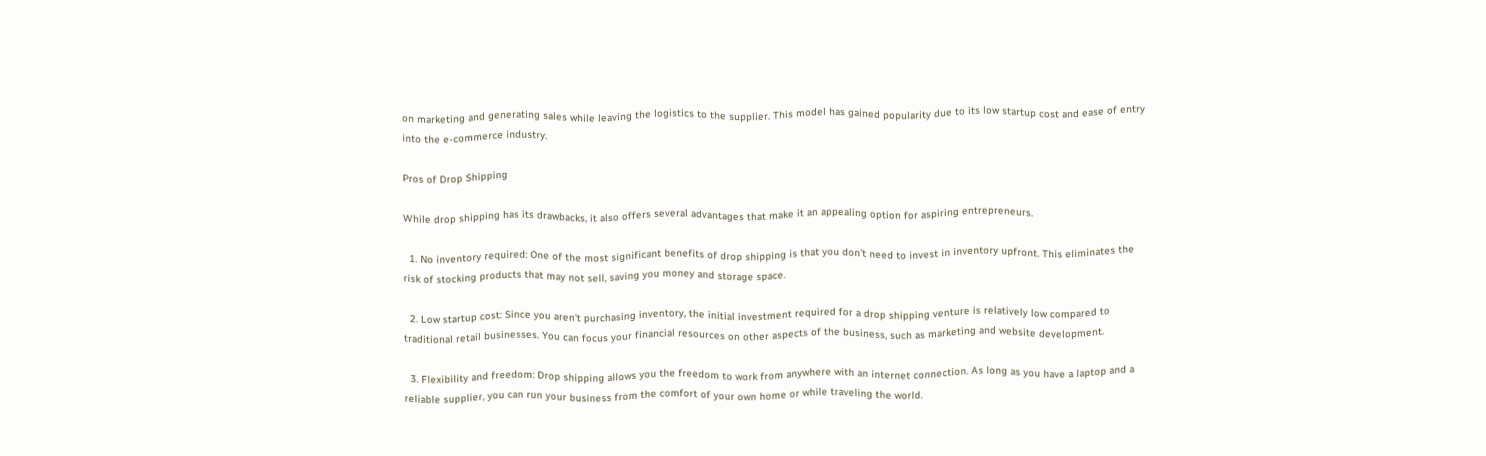on marketing and generating sales while leaving the logistics to the supplier. This model has gained popularity due to its low startup cost and ease of entry into the e-commerce industry.

Pros of Drop Shipping

While drop shipping has its drawbacks, it also offers several advantages that make it an appealing option for aspiring entrepreneurs.

  1. No inventory required: One of the most significant benefits of drop shipping is that you don't need to invest in inventory upfront. This eliminates the risk of stocking products that may not sell, saving you money and storage space.

  2. Low startup cost: Since you aren't purchasing inventory, the initial investment required for a drop shipping venture is relatively low compared to traditional retail businesses. You can focus your financial resources on other aspects of the business, such as marketing and website development.

  3. Flexibility and freedom: Drop shipping allows you the freedom to work from anywhere with an internet connection. As long as you have a laptop and a reliable supplier, you can run your business from the comfort of your own home or while traveling the world.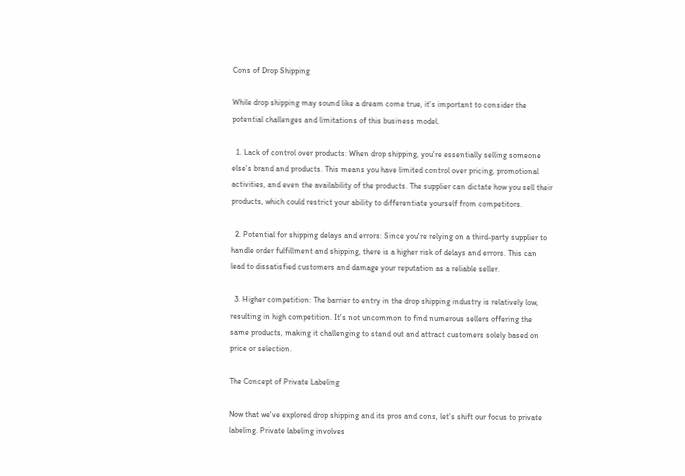Cons of Drop Shipping

While drop shipping may sound like a dream come true, it's important to consider the potential challenges and limitations of this business model.

  1. Lack of control over products: When drop shipping, you're essentially selling someone else's brand and products. This means you have limited control over pricing, promotional activities, and even the availability of the products. The supplier can dictate how you sell their products, which could restrict your ability to differentiate yourself from competitors.

  2. Potential for shipping delays and errors: Since you're relying on a third-party supplier to handle order fulfillment and shipping, there is a higher risk of delays and errors. This can lead to dissatisfied customers and damage your reputation as a reliable seller.

  3. Higher competition: The barrier to entry in the drop shipping industry is relatively low, resulting in high competition. It's not uncommon to find numerous sellers offering the same products, making it challenging to stand out and attract customers solely based on price or selection.

The Concept of Private Labeling

Now that we've explored drop shipping and its pros and cons, let's shift our focus to private labeling. Private labeling involves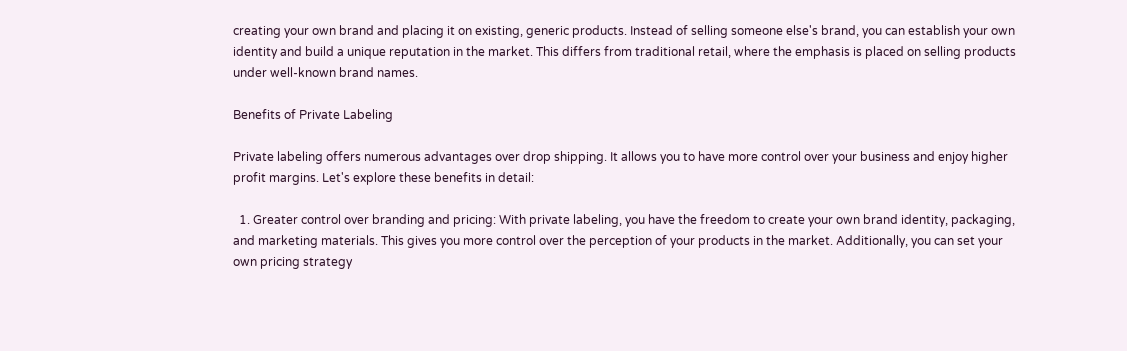creating your own brand and placing it on existing, generic products. Instead of selling someone else's brand, you can establish your own identity and build a unique reputation in the market. This differs from traditional retail, where the emphasis is placed on selling products under well-known brand names.

Benefits of Private Labeling

Private labeling offers numerous advantages over drop shipping. It allows you to have more control over your business and enjoy higher profit margins. Let's explore these benefits in detail:

  1. Greater control over branding and pricing: With private labeling, you have the freedom to create your own brand identity, packaging, and marketing materials. This gives you more control over the perception of your products in the market. Additionally, you can set your own pricing strategy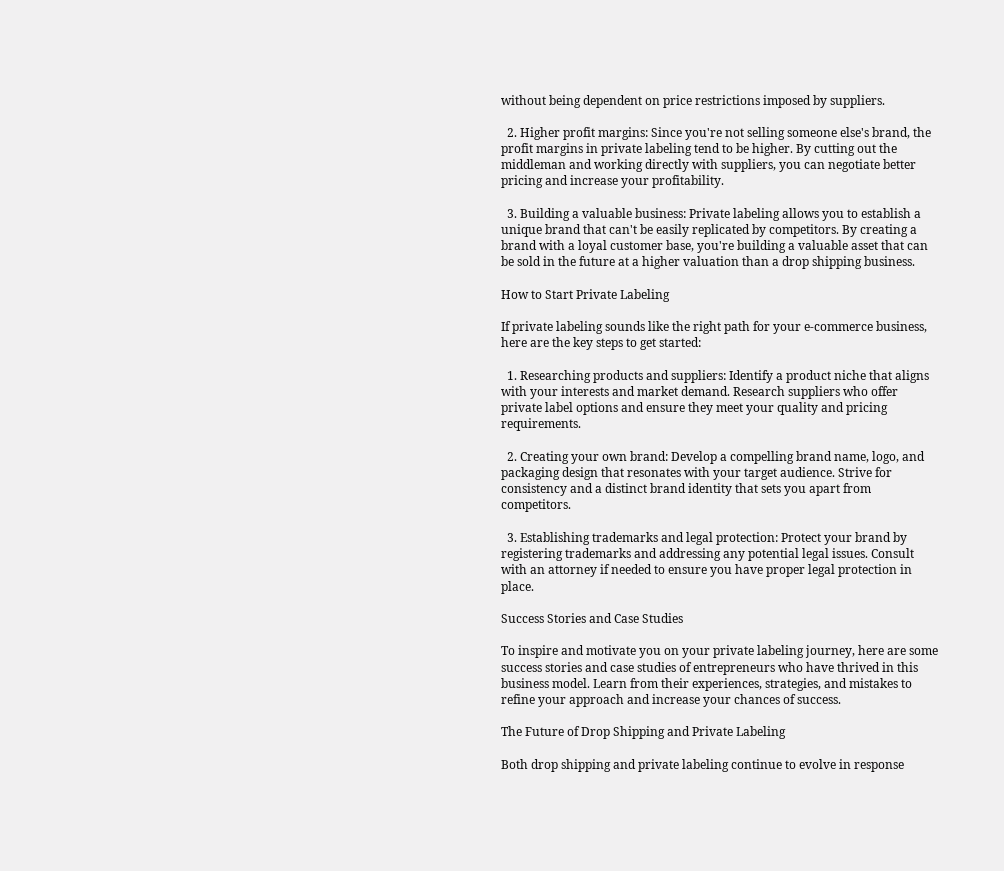without being dependent on price restrictions imposed by suppliers.

  2. Higher profit margins: Since you're not selling someone else's brand, the profit margins in private labeling tend to be higher. By cutting out the middleman and working directly with suppliers, you can negotiate better pricing and increase your profitability.

  3. Building a valuable business: Private labeling allows you to establish a unique brand that can't be easily replicated by competitors. By creating a brand with a loyal customer base, you're building a valuable asset that can be sold in the future at a higher valuation than a drop shipping business.

How to Start Private Labeling

If private labeling sounds like the right path for your e-commerce business, here are the key steps to get started:

  1. Researching products and suppliers: Identify a product niche that aligns with your interests and market demand. Research suppliers who offer private label options and ensure they meet your quality and pricing requirements.

  2. Creating your own brand: Develop a compelling brand name, logo, and packaging design that resonates with your target audience. Strive for consistency and a distinct brand identity that sets you apart from competitors.

  3. Establishing trademarks and legal protection: Protect your brand by registering trademarks and addressing any potential legal issues. Consult with an attorney if needed to ensure you have proper legal protection in place.

Success Stories and Case Studies

To inspire and motivate you on your private labeling journey, here are some success stories and case studies of entrepreneurs who have thrived in this business model. Learn from their experiences, strategies, and mistakes to refine your approach and increase your chances of success.

The Future of Drop Shipping and Private Labeling

Both drop shipping and private labeling continue to evolve in response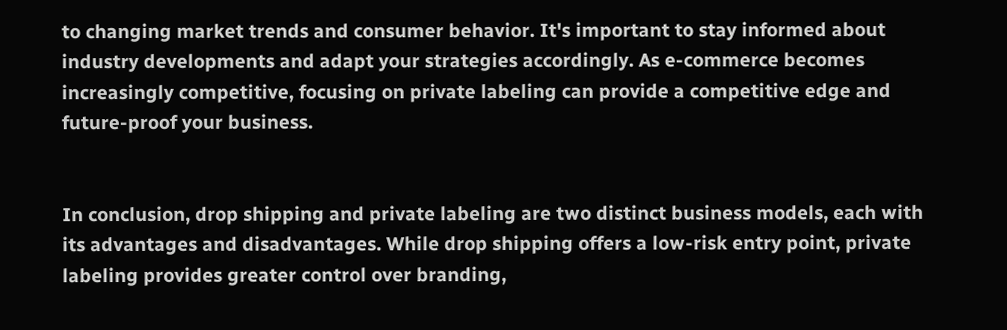to changing market trends and consumer behavior. It's important to stay informed about industry developments and adapt your strategies accordingly. As e-commerce becomes increasingly competitive, focusing on private labeling can provide a competitive edge and future-proof your business.


In conclusion, drop shipping and private labeling are two distinct business models, each with its advantages and disadvantages. While drop shipping offers a low-risk entry point, private labeling provides greater control over branding,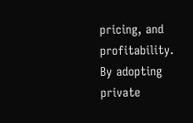pricing, and profitability. By adopting private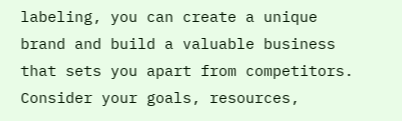labeling, you can create a unique brand and build a valuable business that sets you apart from competitors. Consider your goals, resources,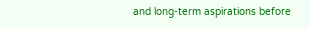and long-term aspirations before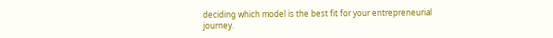deciding which model is the best fit for your entrepreneurial journey.